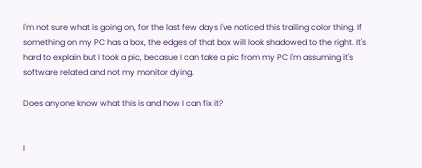I'm not sure what is going on, for the last few days I've noticed this trailing color thing. If something on my PC has a box, the edges of that box will look shadowed to the right. It's hard to explain but I took a pic, becasue I can take a pic from my PC I'm assuming it's software related and not my monitor dying.

Does anyone know what this is and how I can fix it?


I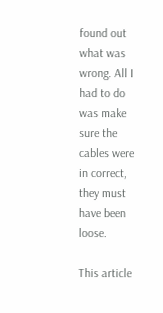found out what was wrong. All I had to do was make sure the cables were in correct, they must have been loose.

This article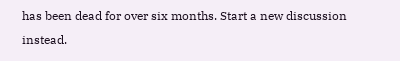has been dead for over six months. Start a new discussion instead.